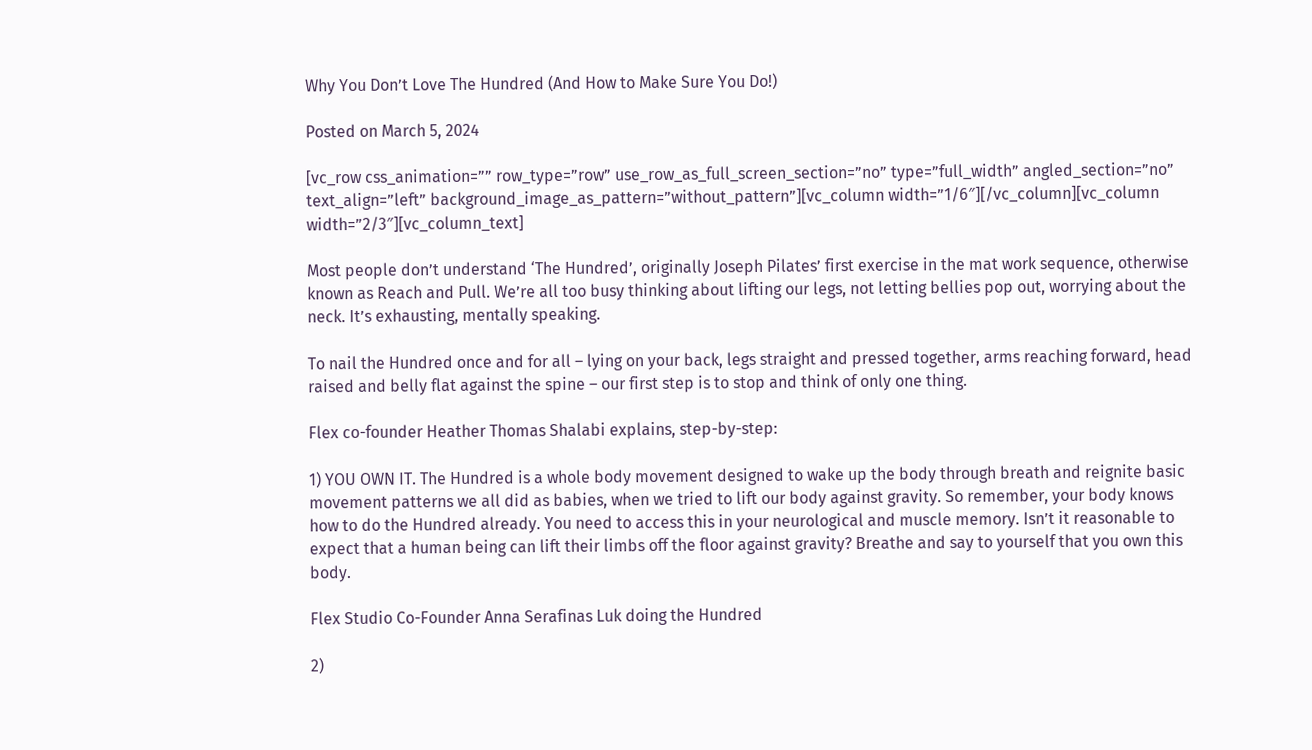Why You Don’t Love The Hundred (And How to Make Sure You Do!)

Posted on March 5, 2024

[vc_row css_animation=”” row_type=”row” use_row_as_full_screen_section=”no” type=”full_width” angled_section=”no” text_align=”left” background_image_as_pattern=”without_pattern”][vc_column width=”1/6″][/vc_column][vc_column width=”2/3″][vc_column_text]

Most people don’t understand ‘The Hundred’, originally Joseph Pilates’ first exercise in the mat work sequence, otherwise known as Reach and Pull. We’re all too busy thinking about lifting our legs, not letting bellies pop out, worrying about the neck. It’s exhausting, mentally speaking.

To nail the Hundred once and for all – lying on your back, legs straight and pressed together, arms reaching forward, head raised and belly flat against the spine – our first step is to stop and think of only one thing.

Flex co-founder Heather Thomas Shalabi explains, step-by-step:

1) YOU OWN IT. The Hundred is a whole body movement designed to wake up the body through breath and reignite basic movement patterns we all did as babies, when we tried to lift our body against gravity. So remember, your body knows how to do the Hundred already. You need to access this in your neurological and muscle memory. Isn’t it reasonable to expect that a human being can lift their limbs off the floor against gravity? Breathe and say to yourself that you own this body.

Flex Studio Co-Founder Anna Serafinas Luk doing the Hundred

2)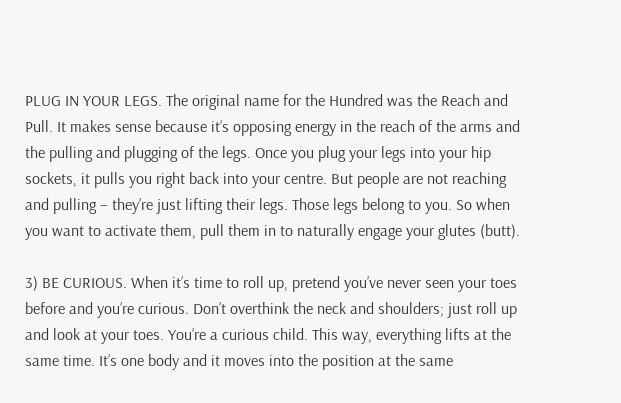PLUG IN YOUR LEGS. The original name for the Hundred was the Reach and Pull. It makes sense because it’s opposing energy in the reach of the arms and the pulling and plugging of the legs. Once you plug your legs into your hip sockets, it pulls you right back into your centre. But people are not reaching and pulling – they’re just lifting their legs. Those legs belong to you. So when you want to activate them, pull them in to naturally engage your glutes (butt).

3) BE CURIOUS. When it’s time to roll up, pretend you’ve never seen your toes before and you’re curious. Don’t overthink the neck and shoulders; just roll up and look at your toes. You’re a curious child. This way, everything lifts at the same time. It’s one body and it moves into the position at the same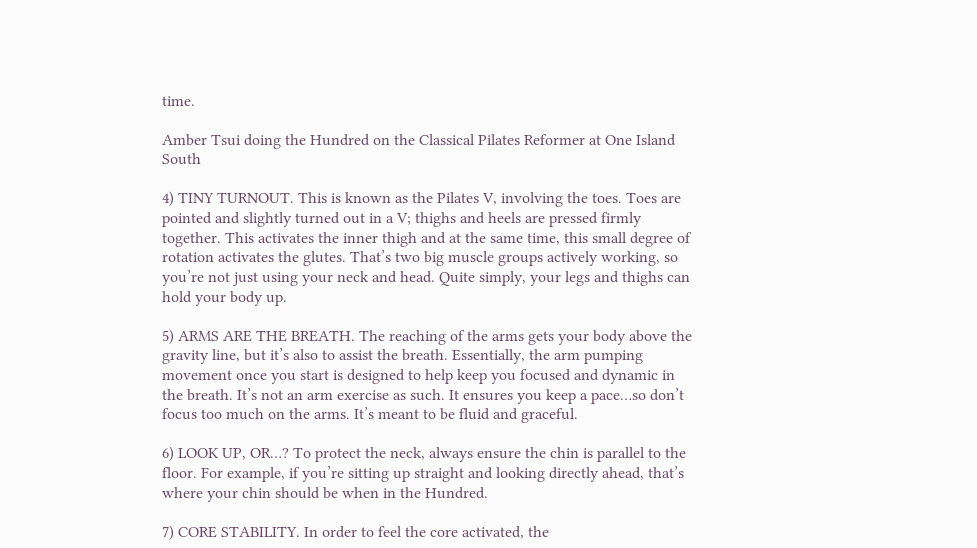time.

Amber Tsui doing the Hundred on the Classical Pilates Reformer at One Island South

4) TINY TURNOUT. This is known as the Pilates V, involving the toes. Toes are pointed and slightly turned out in a V; thighs and heels are pressed firmly together. This activates the inner thigh and at the same time, this small degree of rotation activates the glutes. That’s two big muscle groups actively working, so you’re not just using your neck and head. Quite simply, your legs and thighs can hold your body up.

5) ARMS ARE THE BREATH. The reaching of the arms gets your body above the gravity line, but it’s also to assist the breath. Essentially, the arm pumping movement once you start is designed to help keep you focused and dynamic in the breath. It’s not an arm exercise as such. It ensures you keep a pace…so don’t focus too much on the arms. It’s meant to be fluid and graceful.

6) LOOK UP, OR…? To protect the neck, always ensure the chin is parallel to the floor. For example, if you’re sitting up straight and looking directly ahead, that’s where your chin should be when in the Hundred.

7) CORE STABILITY. In order to feel the core activated, the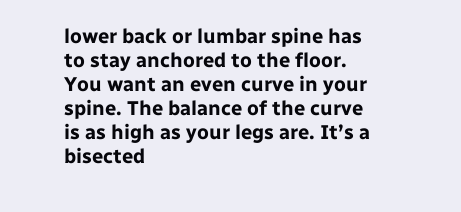lower back or lumbar spine has to stay anchored to the floor. You want an even curve in your spine. The balance of the curve is as high as your legs are. It’s a bisected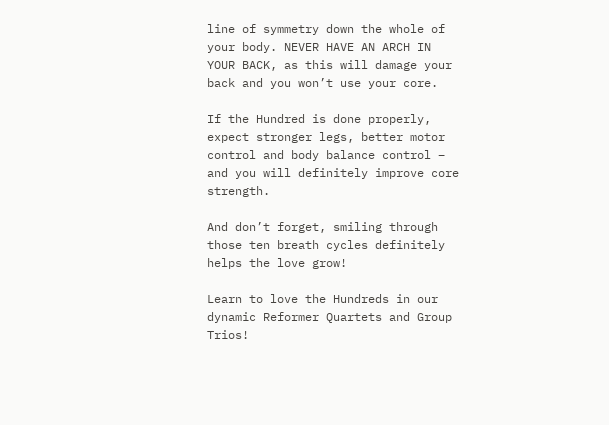line of symmetry down the whole of your body. NEVER HAVE AN ARCH IN YOUR BACK, as this will damage your back and you won’t use your core.

If the Hundred is done properly, expect stronger legs, better motor control and body balance control – and you will definitely improve core strength.

And don’t forget, smiling through those ten breath cycles definitely helps the love grow!

Learn to love the Hundreds in our dynamic Reformer Quartets and Group Trios!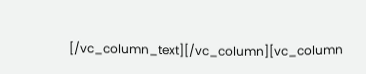[/vc_column_text][/vc_column][vc_column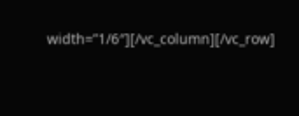width=”1/6″][/vc_column][/vc_row]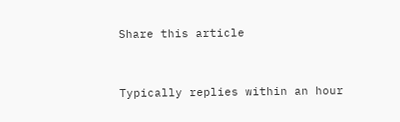Share this article


Typically replies within an hour